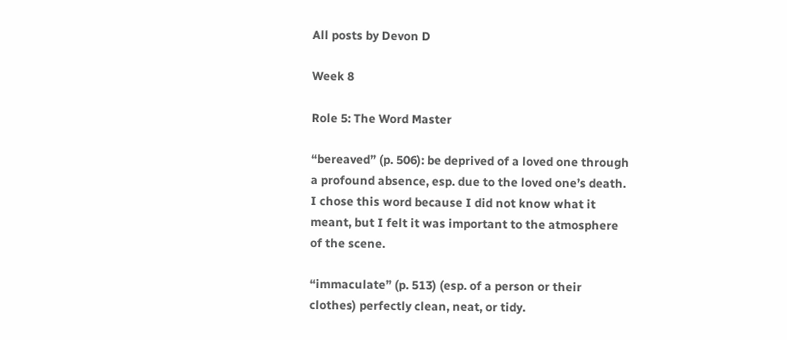All posts by Devon D

Week 8

Role 5: The Word Master

“bereaved” (p. 506): be deprived of a loved one through a profound absence, esp. due to the loved one’s death.
I chose this word because I did not know what it meant, but I felt it was important to the atmosphere of the scene.

“immaculate” (p. 513) (esp. of a person or their clothes) perfectly clean, neat, or tidy.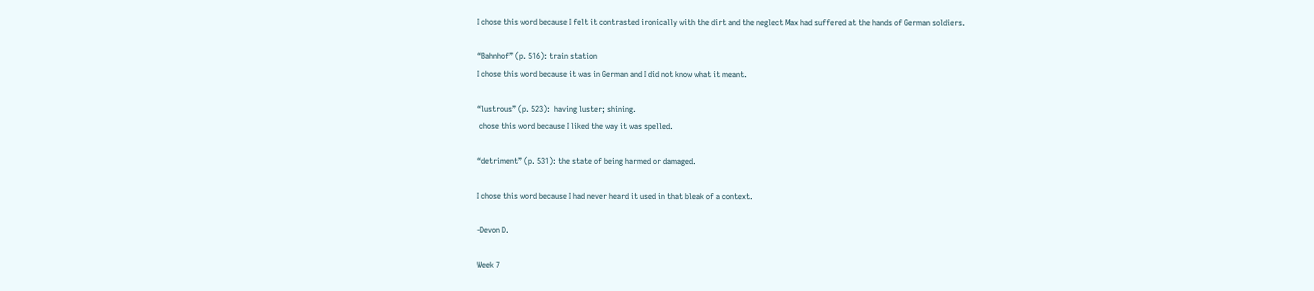I chose this word because I felt it contrasted ironically with the dirt and the neglect Max had suffered at the hands of German soldiers.

“Bahnhof” (p. 516): train station
I chose this word because it was in German and I did not know what it meant.

“lustrous” (p. 523):  having luster; shining.
 chose this word because I liked the way it was spelled.

“detriment” (p. 531): the state of being harmed or damaged.

I chose this word because I had never heard it used in that bleak of a context.

-Devon D.

Week 7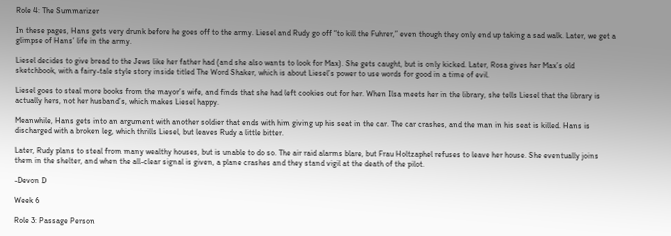Role 4: The Summarizer

In these pages, Hans gets very drunk before he goes off to the army. Liesel and Rudy go off “to kill the Fuhrer,” even though they only end up taking a sad walk. Later, we get a glimpse of Hans’ life in the army.

Liesel decides to give bread to the Jews like her father had (and she also wants to look for Max). She gets caught, but is only kicked. Later, Rosa gives her Max’s old sketchbook, with a fairy-tale style story inside titled The Word Shaker, which is about Liesel’s power to use words for good in a time of evil.

Liesel goes to steal more books from the mayor’s wife, and finds that she had left cookies out for her. When Ilsa meets her in the library, she tells Liesel that the library is actually hers, not her husband’s, which makes Liesel happy.

Meanwhile, Hans gets into an argument with another soldier that ends with him giving up his seat in the car. The car crashes, and the man in his seat is killed. Hans is discharged with a broken leg, which thrills Liesel, but leaves Rudy a little bitter.

Later, Rudy plans to steal from many wealthy houses, but is unable to do so. The air raid alarms blare, but Frau Holtzaphel refuses to leave her house. She eventually joins them in the shelter, and when the all-clear signal is given, a plane crashes and they stand vigil at the death of the pilot.

-Devon D

Week 6

Role 3: Passage Person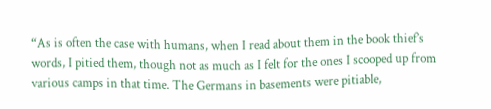“As is often the case with humans, when I read about them in the book thief’s words, I pitied them, though not as much as I felt for the ones I scooped up from various camps in that time. The Germans in basements were pitiable,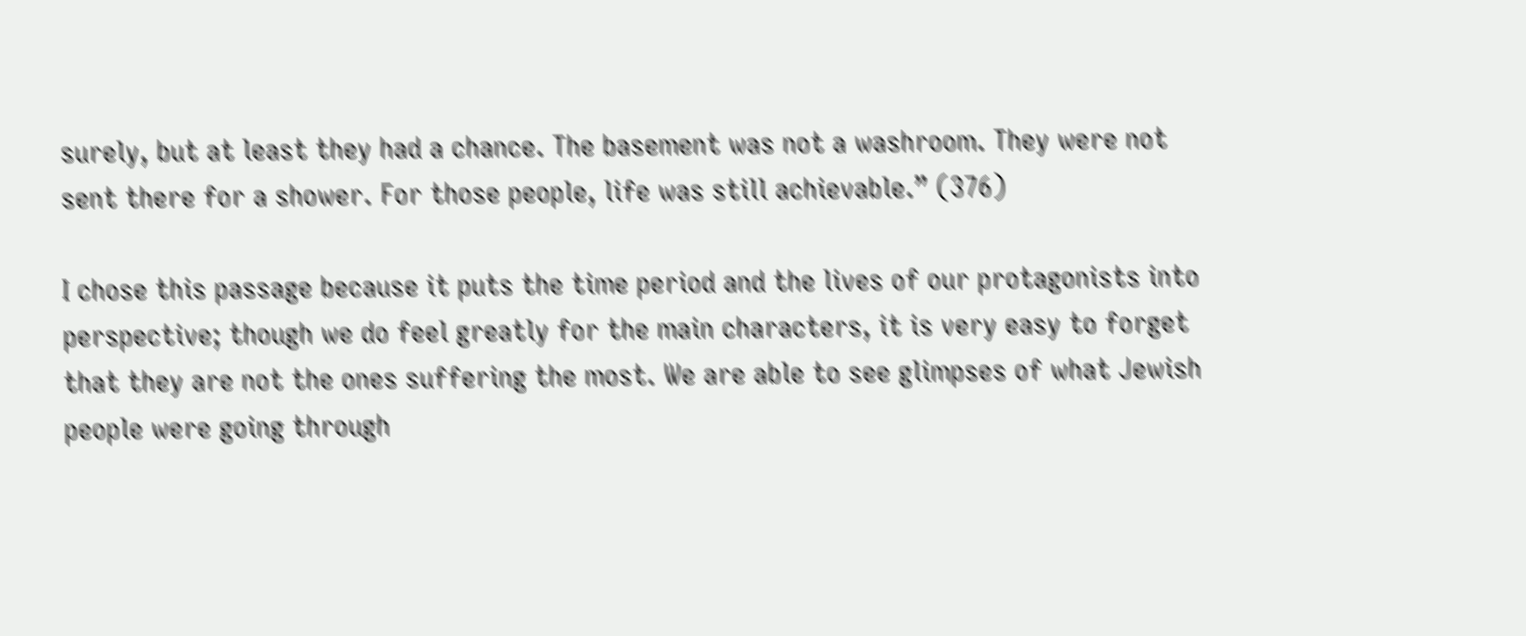surely, but at least they had a chance. The basement was not a washroom. They were not sent there for a shower. For those people, life was still achievable.” (376)

I chose this passage because it puts the time period and the lives of our protagonists into perspective; though we do feel greatly for the main characters, it is very easy to forget that they are not the ones suffering the most. We are able to see glimpses of what Jewish people were going through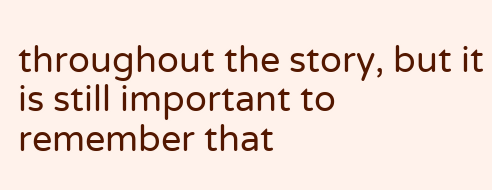throughout the story, but it is still important to remember that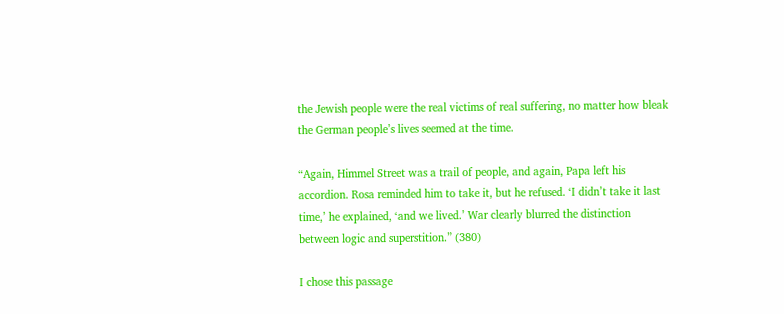the Jewish people were the real victims of real suffering, no matter how bleak the German people’s lives seemed at the time.

“Again, Himmel Street was a trail of people, and again, Papa left his accordion. Rosa reminded him to take it, but he refused. ‘I didn’t take it last time,’ he explained, ‘and we lived.’ War clearly blurred the distinction between logic and superstition.” (380)

I chose this passage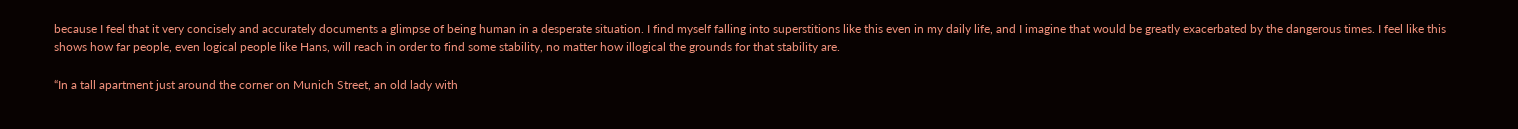because I feel that it very concisely and accurately documents a glimpse of being human in a desperate situation. I find myself falling into superstitions like this even in my daily life, and I imagine that would be greatly exacerbated by the dangerous times. I feel like this shows how far people, even logical people like Hans, will reach in order to find some stability, no matter how illogical the grounds for that stability are.

“In a tall apartment just around the corner on Munich Street, an old lady with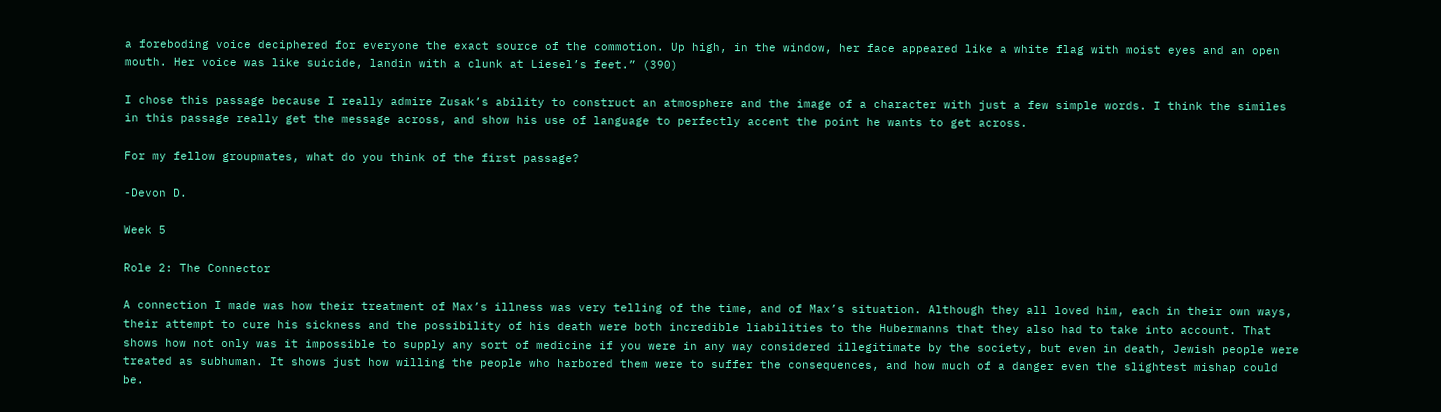a foreboding voice deciphered for everyone the exact source of the commotion. Up high, in the window, her face appeared like a white flag with moist eyes and an open mouth. Her voice was like suicide, landin with a clunk at Liesel’s feet.” (390)

I chose this passage because I really admire Zusak’s ability to construct an atmosphere and the image of a character with just a few simple words. I think the similes in this passage really get the message across, and show his use of language to perfectly accent the point he wants to get across.

For my fellow groupmates, what do you think of the first passage?

-Devon D.

Week 5

Role 2: The Connector

A connection I made was how their treatment of Max’s illness was very telling of the time, and of Max’s situation. Although they all loved him, each in their own ways, their attempt to cure his sickness and the possibility of his death were both incredible liabilities to the Hubermanns that they also had to take into account. That shows how not only was it impossible to supply any sort of medicine if you were in any way considered illegitimate by the society, but even in death, Jewish people were treated as subhuman. It shows just how willing the people who harbored them were to suffer the consequences, and how much of a danger even the slightest mishap could be.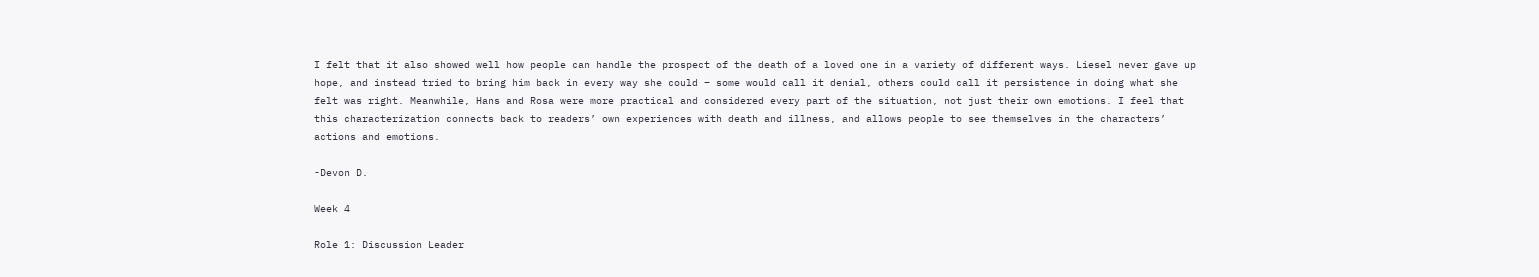I felt that it also showed well how people can handle the prospect of the death of a loved one in a variety of different ways. Liesel never gave up hope, and instead tried to bring him back in every way she could – some would call it denial, others could call it persistence in doing what she felt was right. Meanwhile, Hans and Rosa were more practical and considered every part of the situation, not just their own emotions. I feel that this characterization connects back to readers’ own experiences with death and illness, and allows people to see themselves in the characters’ actions and emotions.

-Devon D.

Week 4

Role 1: Discussion Leader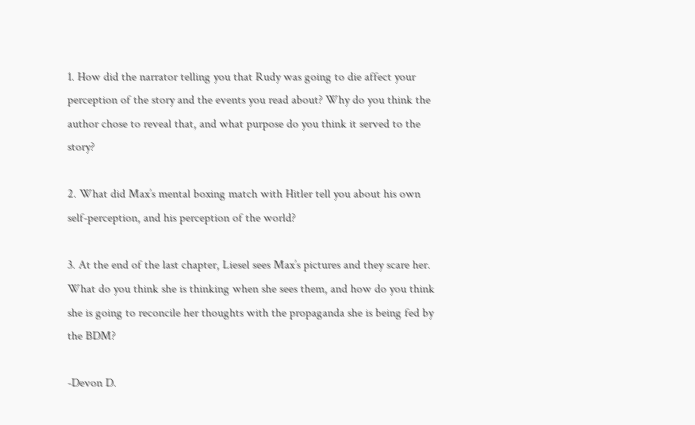1. How did the narrator telling you that Rudy was going to die affect your perception of the story and the events you read about? Why do you think the author chose to reveal that, and what purpose do you think it served to the story?

2. What did Max’s mental boxing match with Hitler tell you about his own self-perception, and his perception of the world?

3. At the end of the last chapter, Liesel sees Max’s pictures and they scare her. What do you think she is thinking when she sees them, and how do you think she is going to reconcile her thoughts with the propaganda she is being fed by the BDM?

-Devon D.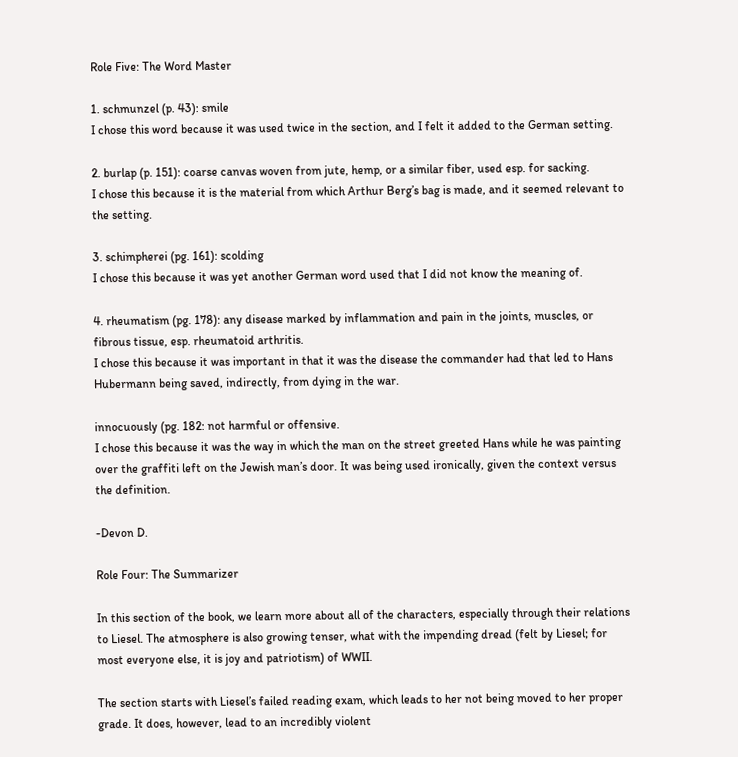Role Five: The Word Master

1. schmunzel (p. 43): smile
I chose this word because it was used twice in the section, and I felt it added to the German setting.

2. burlap (p. 151): coarse canvas woven from jute, hemp, or a similar fiber, used esp. for sacking.
I chose this because it is the material from which Arthur Berg’s bag is made, and it seemed relevant to the setting.

3. schimpherei (pg. 161): scolding
I chose this because it was yet another German word used that I did not know the meaning of.

4. rheumatism (pg. 178): any disease marked by inflammation and pain in the joints, muscles, or fibrous tissue, esp. rheumatoid arthritis.
I chose this because it was important in that it was the disease the commander had that led to Hans Hubermann being saved, indirectly, from dying in the war.

innocuously (pg. 182: not harmful or offensive.
I chose this because it was the way in which the man on the street greeted Hans while he was painting over the graffiti left on the Jewish man’s door. It was being used ironically, given the context versus the definition.

-Devon D.

Role Four: The Summarizer

In this section of the book, we learn more about all of the characters, especially through their relations to Liesel. The atmosphere is also growing tenser, what with the impending dread (felt by Liesel; for most everyone else, it is joy and patriotism) of WWII.

The section starts with Liesel’s failed reading exam, which leads to her not being moved to her proper grade. It does, however, lead to an incredibly violent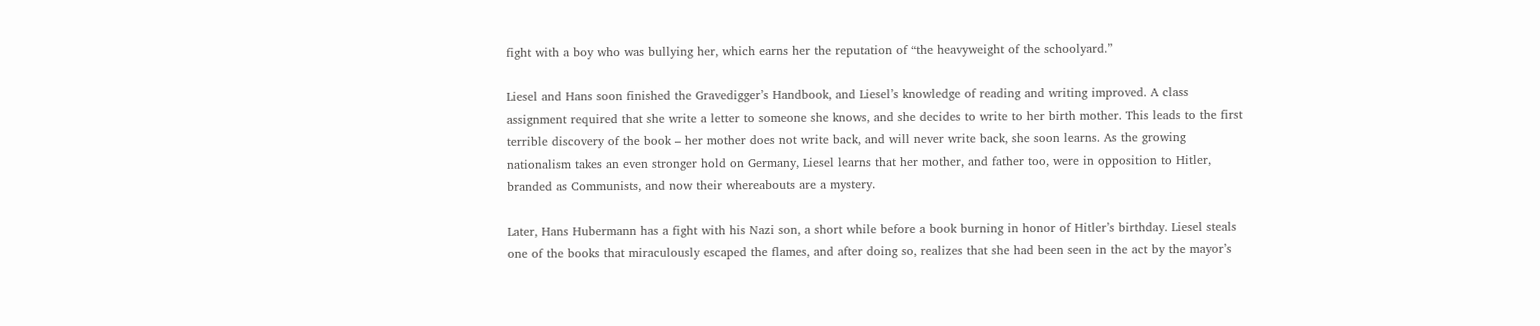fight with a boy who was bullying her, which earns her the reputation of “the heavyweight of the schoolyard.”

Liesel and Hans soon finished the Gravedigger’s Handbook, and Liesel’s knowledge of reading and writing improved. A class assignment required that she write a letter to someone she knows, and she decides to write to her birth mother. This leads to the first terrible discovery of the book – her mother does not write back, and will never write back, she soon learns. As the growing nationalism takes an even stronger hold on Germany, Liesel learns that her mother, and father too, were in opposition to Hitler, branded as Communists, and now their whereabouts are a mystery.

Later, Hans Hubermann has a fight with his Nazi son, a short while before a book burning in honor of Hitler’s birthday. Liesel steals one of the books that miraculously escaped the flames, and after doing so, realizes that she had been seen in the act by the mayor’s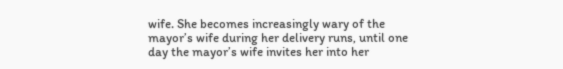wife. She becomes increasingly wary of the mayor’s wife during her delivery runs, until one day the mayor’s wife invites her into her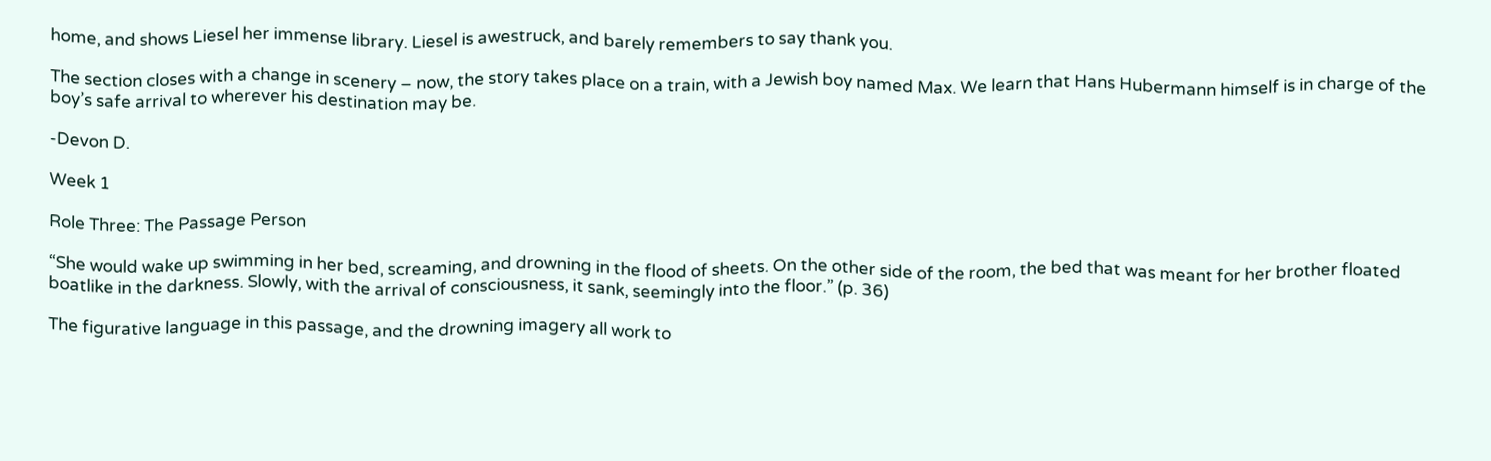home, and shows Liesel her immense library. Liesel is awestruck, and barely remembers to say thank you.

The section closes with a change in scenery – now, the story takes place on a train, with a Jewish boy named Max. We learn that Hans Hubermann himself is in charge of the boy’s safe arrival to wherever his destination may be.

-Devon D.

Week 1

Role Three: The Passage Person

“She would wake up swimming in her bed, screaming, and drowning in the flood of sheets. On the other side of the room, the bed that was meant for her brother floated boatlike in the darkness. Slowly, with the arrival of consciousness, it sank, seemingly into the floor.” (p. 36)

The figurative language in this passage, and the drowning imagery all work to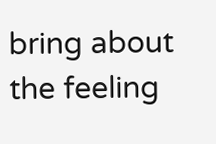bring about the feeling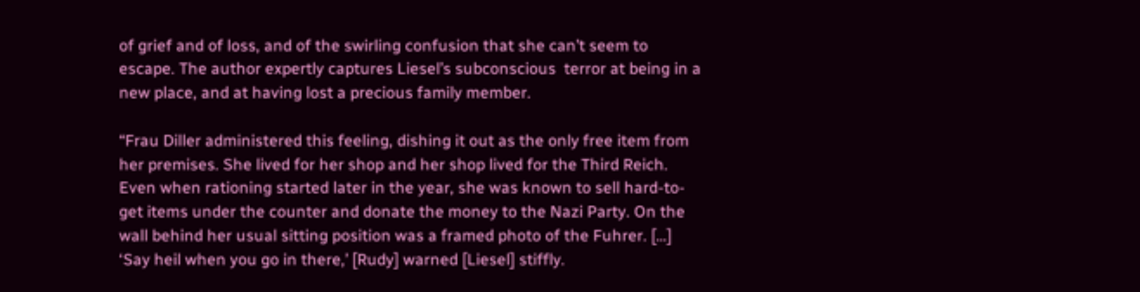of grief and of loss, and of the swirling confusion that she can’t seem to escape. The author expertly captures Liesel’s subconscious  terror at being in a new place, and at having lost a precious family member.

“Frau Diller administered this feeling, dishing it out as the only free item from her premises. She lived for her shop and her shop lived for the Third Reich. Even when rationing started later in the year, she was known to sell hard-to-get items under the counter and donate the money to the Nazi Party. On the wall behind her usual sitting position was a framed photo of the Fuhrer. […]
‘Say heil when you go in there,’ [Rudy] warned [Liesel] stiffly.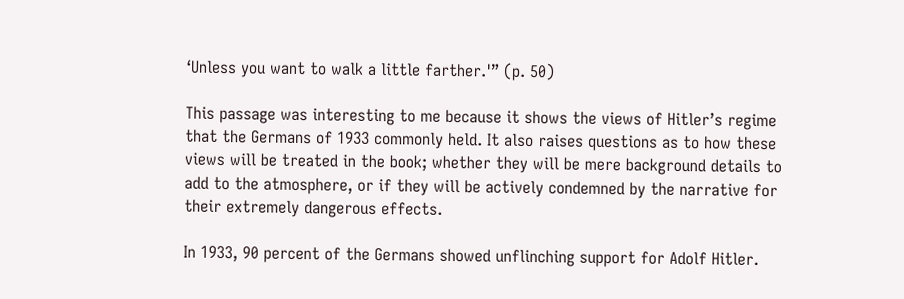‘Unless you want to walk a little farther.'” (p. 50)

This passage was interesting to me because it shows the views of Hitler’s regime that the Germans of 1933 commonly held. It also raises questions as to how these views will be treated in the book; whether they will be mere background details to add to the atmosphere, or if they will be actively condemned by the narrative for their extremely dangerous effects.

In 1933, 90 percent of the Germans showed unflinching support for Adolf Hitler.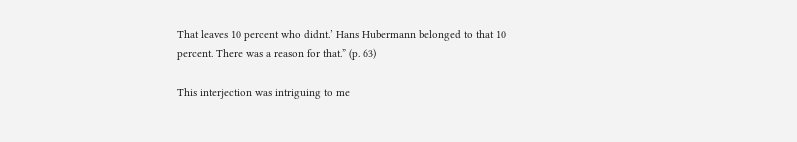That leaves 10 percent who didnt.’ Hans Hubermann belonged to that 10 percent. There was a reason for that.” (p. 63)

This interjection was intriguing to me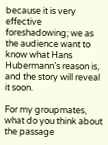because it is very effective foreshadowing; we as the audience want to know what Hans Hubermann’s reason is, and the story will reveal it soon.

For my groupmates, what do you think about the passage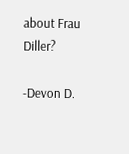about Frau Diller?

-Devon D.